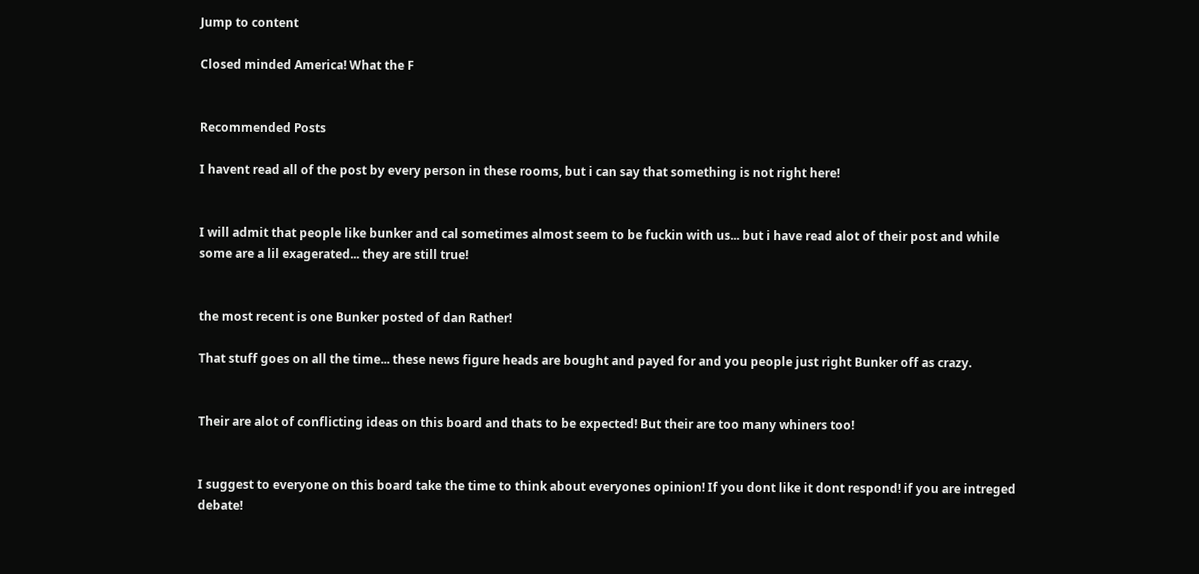Jump to content

Closed minded America! What the F


Recommended Posts

I havent read all of the post by every person in these rooms, but i can say that something is not right here!


I will admit that people like bunker and cal sometimes almost seem to be fuckin with us... but i have read alot of their post and while some are a lil exagerated... they are still true!


the most recent is one Bunker posted of dan Rather!

That stuff goes on all the time... these news figure heads are bought and payed for and you people just right Bunker off as crazy.


Their are alot of conflicting ideas on this board and thats to be expected! But their are too many whiners too!


I suggest to everyone on this board take the time to think about everyones opinion! If you dont like it dont respond! if you are intreged debate!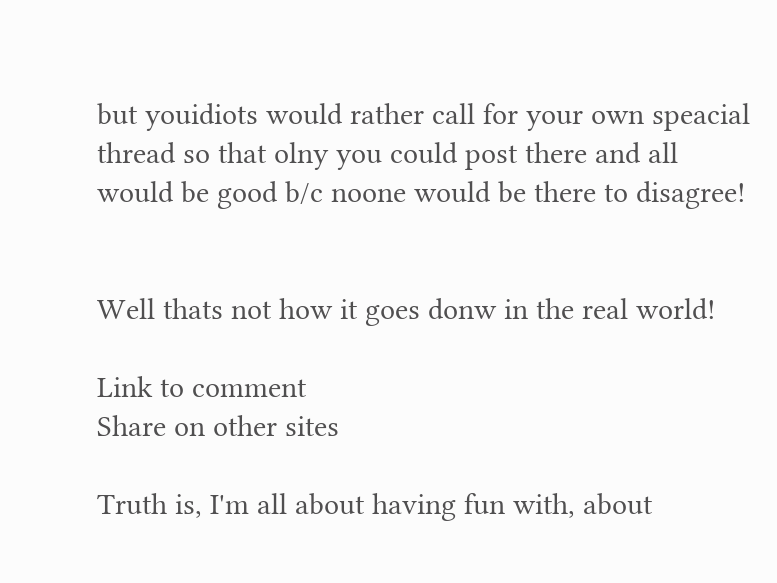but youidiots would rather call for your own speacial thread so that olny you could post there and all would be good b/c noone would be there to disagree!


Well thats not how it goes donw in the real world!

Link to comment
Share on other sites

Truth is, I'm all about having fun with, about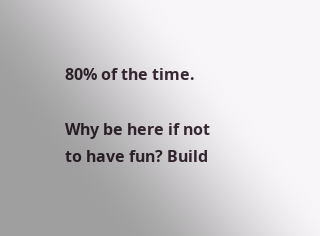80% of the time.

Why be here if not to have fun? Build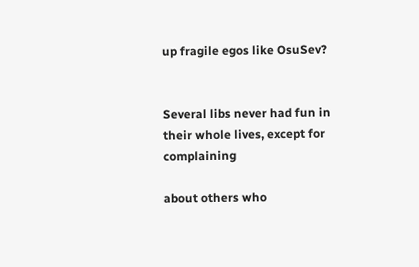up fragile egos like OsuSev?


Several libs never had fun in their whole lives, except for complaining

about others who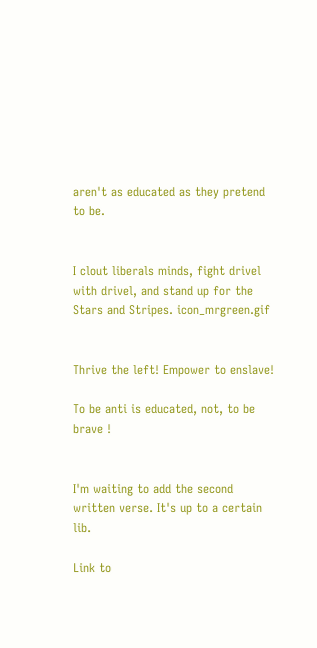aren't as educated as they pretend to be.


I clout liberals minds, fight drivel with drivel, and stand up for the Stars and Stripes. icon_mrgreen.gif


Thrive the left! Empower to enslave!

To be anti is educated, not, to be brave !


I'm waiting to add the second written verse. It's up to a certain lib.

Link to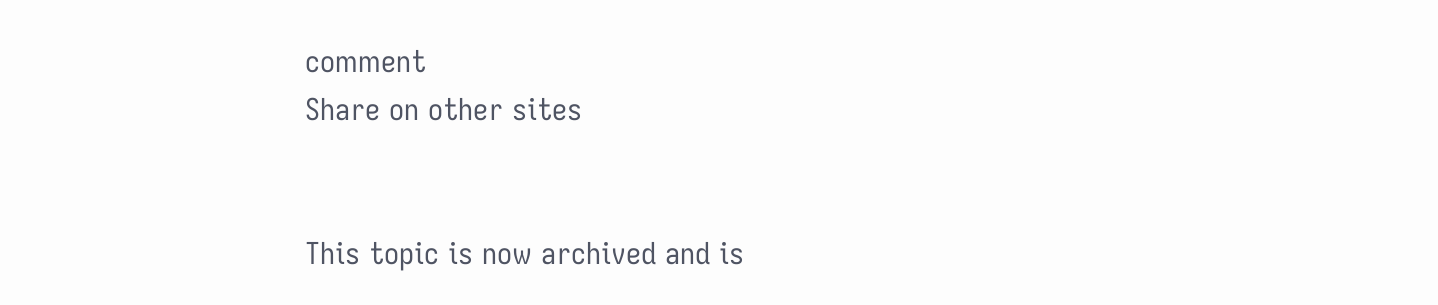comment
Share on other sites


This topic is now archived and is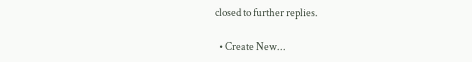closed to further replies.

  • Create New...